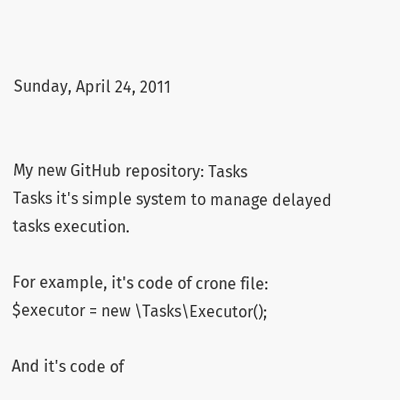Sunday, April 24, 2011


My new GitHub repository: Tasks
Tasks it's simple system to manage delayed tasks execution.

For example, it's code of crone file:
$executor = new \Tasks\Executor();

And it's code of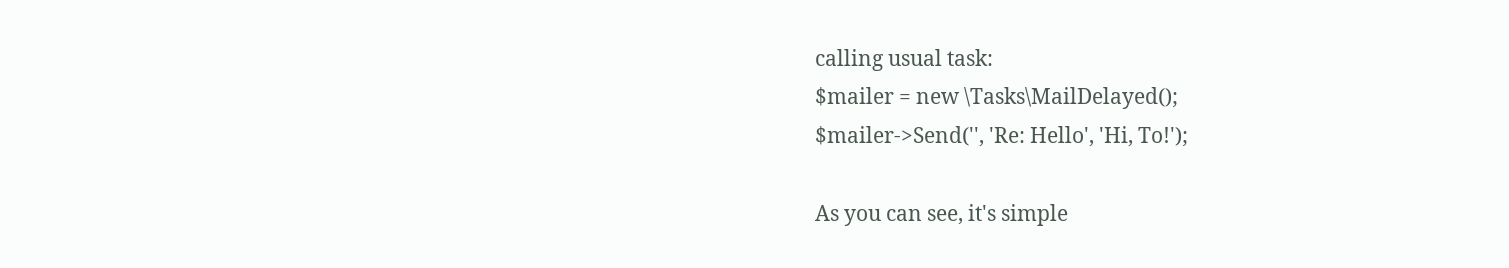calling usual task:
$mailer = new \Tasks\MailDelayed();
$mailer->Send('', 'Re: Hello', 'Hi, To!');

As you can see, it's simple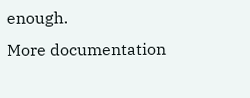enough.
More documentation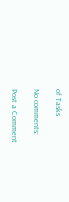of Tasks

No comments:

Post a Comment